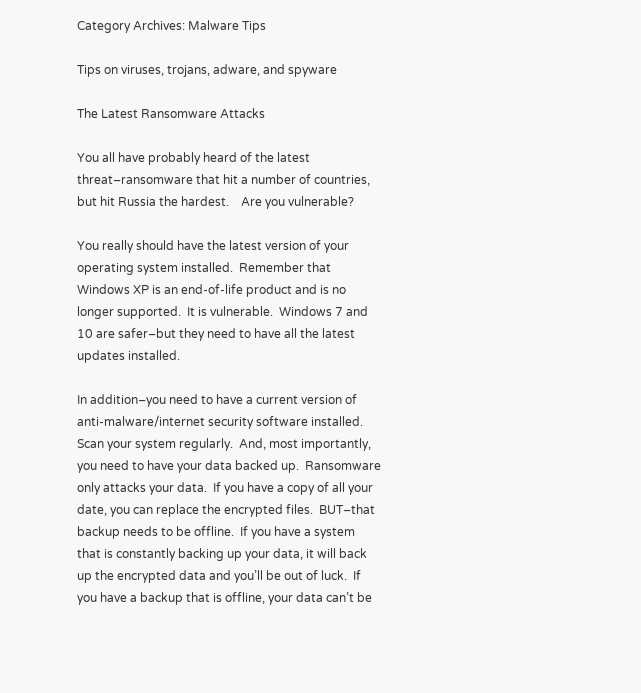Category Archives: Malware Tips

Tips on viruses, trojans, adware, and spyware

The Latest Ransomware Attacks

You all have probably heard of the latest threat–ransomware that hit a number of countries, but hit Russia the hardest.    Are you vulnerable?

You really should have the latest version of your operating system installed.  Remember that Windows XP is an end-of-life product and is no longer supported.  It is vulnerable.  Windows 7 and 10 are safer–but they need to have all the latest updates installed.

In addition–you need to have a current version of anti-malware/internet security software installed.  Scan your system regularly.  And, most importantly, you need to have your data backed up.  Ransomware only attacks your data.  If you have a copy of all your date, you can replace the encrypted files.  BUT–that backup needs to be offline.  If you have a system that is constantly backing up your data, it will back up the encrypted data and you’ll be out of luck.  If you have a backup that is offline, your data can’t be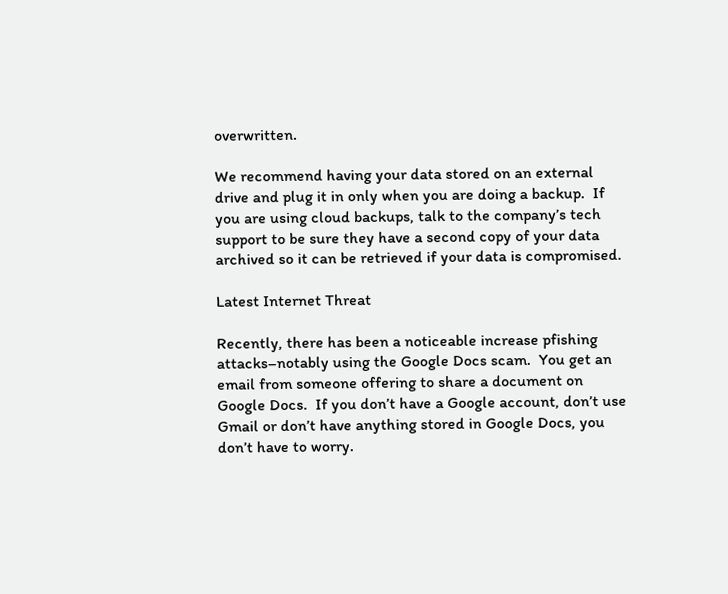overwritten.

We recommend having your data stored on an external drive and plug it in only when you are doing a backup.  If you are using cloud backups, talk to the company’s tech support to be sure they have a second copy of your data archived so it can be retrieved if your data is compromised.

Latest Internet Threat

Recently, there has been a noticeable increase pfishing attacks–notably using the Google Docs scam.  You get an email from someone offering to share a document on Google Docs.  If you don’t have a Google account, don’t use Gmail or don’t have anything stored in Google Docs, you don’t have to worry.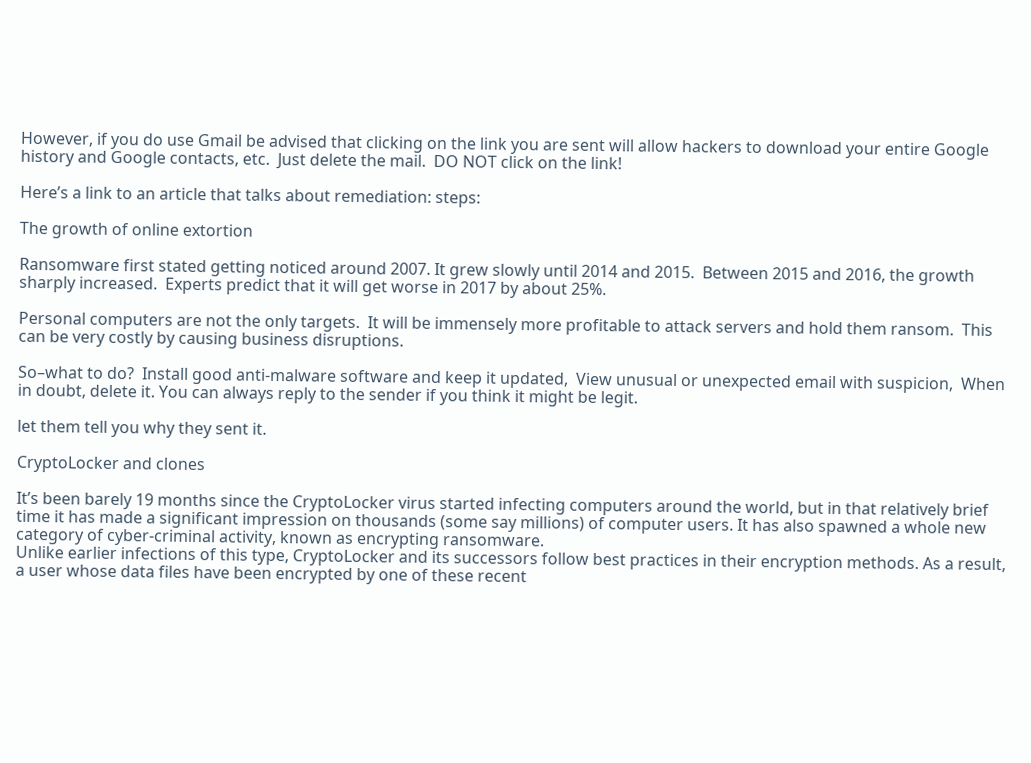However, if you do use Gmail be advised that clicking on the link you are sent will allow hackers to download your entire Google history and Google contacts, etc.  Just delete the mail.  DO NOT click on the link!

Here’s a link to an article that talks about remediation: steps:

The growth of online extortion

Ransomware first stated getting noticed around 2007. It grew slowly until 2014 and 2015.  Between 2015 and 2016, the growth sharply increased.  Experts predict that it will get worse in 2017 by about 25%.

Personal computers are not the only targets.  It will be immensely more profitable to attack servers and hold them ransom.  This can be very costly by causing business disruptions.

So–what to do?  Install good anti-malware software and keep it updated,  View unusual or unexpected email with suspicion,  When in doubt, delete it. You can always reply to the sender if you think it might be legit.

let them tell you why they sent it.

CryptoLocker and clones

It’s been barely 19 months since the CryptoLocker virus started infecting computers around the world, but in that relatively brief time it has made a significant impression on thousands (some say millions) of computer users. It has also spawned a whole new category of cyber-criminal activity, known as encrypting ransomware.
Unlike earlier infections of this type, CryptoLocker and its successors follow best practices in their encryption methods. As a result, a user whose data files have been encrypted by one of these recent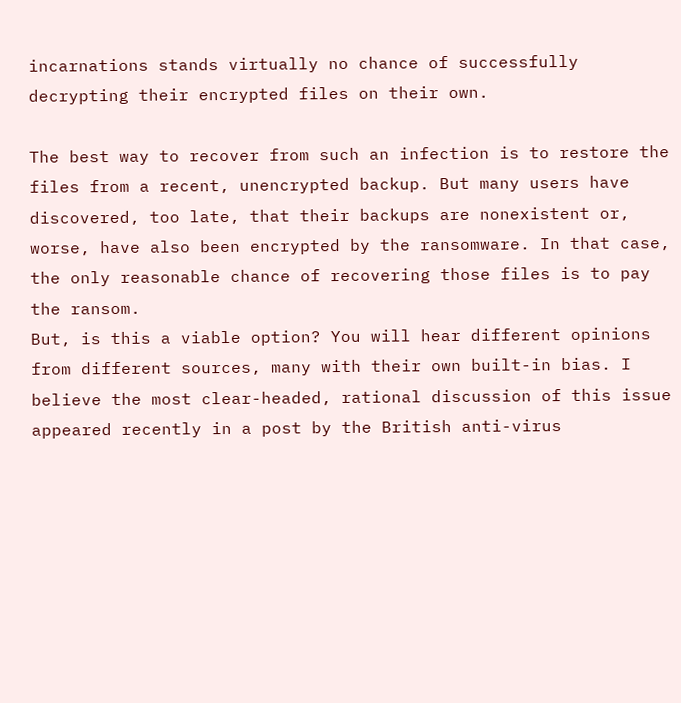incarnations stands virtually no chance of successfully decrypting their encrypted files on their own.

The best way to recover from such an infection is to restore the files from a recent, unencrypted backup. But many users have discovered, too late, that their backups are nonexistent or, worse, have also been encrypted by the ransomware. In that case, the only reasonable chance of recovering those files is to pay the ransom.
But, is this a viable option? You will hear different opinions from different sources, many with their own built-in bias. I believe the most clear-headed, rational discussion of this issue appeared recently in a post by the British anti-virus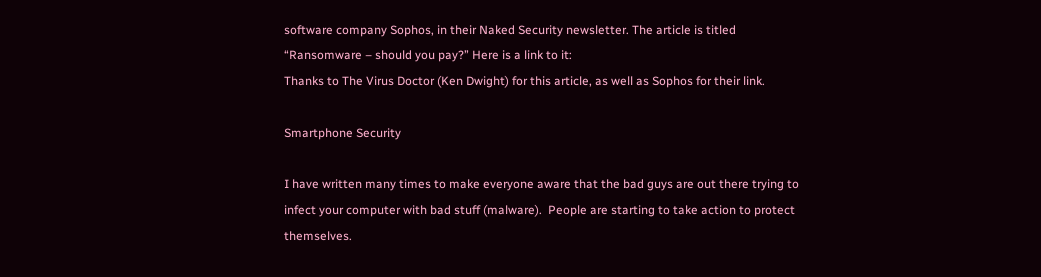software company Sophos, in their Naked Security newsletter. The article is titled “Ransomware – should you pay?” Here is a link to it:
Thanks to The Virus Doctor (Ken Dwight) for this article, as well as Sophos for their link.

Smartphone Security

I have written many times to make everyone aware that the bad guys are out there trying to infect your computer with bad stuff (malware).  People are starting to take action to protect themselves.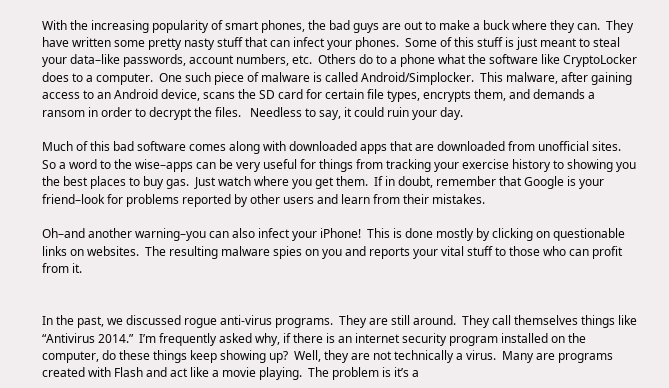With the increasing popularity of smart phones, the bad guys are out to make a buck where they can.  They have written some pretty nasty stuff that can infect your phones.  Some of this stuff is just meant to steal your data–like passwords, account numbers, etc.  Others do to a phone what the software like CryptoLocker does to a computer.  One such piece of malware is called Android/Simplocker.  This malware, after gaining access to an Android device, scans the SD card for certain file types, encrypts them, and demands a ransom in order to decrypt the files.   Needless to say, it could ruin your day.

Much of this bad software comes along with downloaded apps that are downloaded from unofficial sites.  So a word to the wise–apps can be very useful for things from tracking your exercise history to showing you the best places to buy gas.  Just watch where you get them.  If in doubt, remember that Google is your friend–look for problems reported by other users and learn from their mistakes.

Oh–and another warning–you can also infect your iPhone!  This is done mostly by clicking on questionable links on websites.  The resulting malware spies on you and reports your vital stuff to those who can profit from it.


In the past, we discussed rogue anti-virus programs.  They are still around.  They call themselves things like “Antivirus 2014.”  I’m frequently asked why, if there is an internet security program installed on the computer, do these things keep showing up?  Well, they are not technically a virus.  Many are programs created with Flash and act like a movie playing.  The problem is it’s a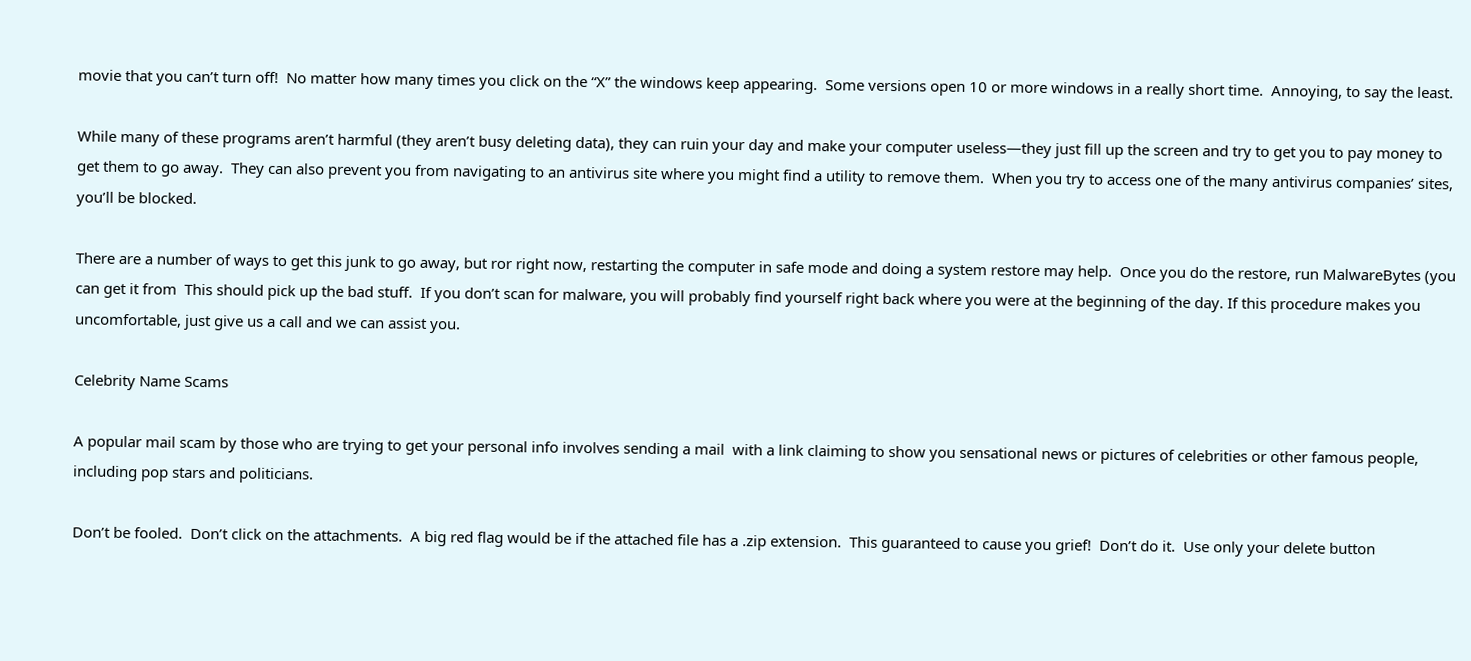movie that you can’t turn off!  No matter how many times you click on the “X” the windows keep appearing.  Some versions open 10 or more windows in a really short time.  Annoying, to say the least.

While many of these programs aren’t harmful (they aren’t busy deleting data), they can ruin your day and make your computer useless—they just fill up the screen and try to get you to pay money to get them to go away.  They can also prevent you from navigating to an antivirus site where you might find a utility to remove them.  When you try to access one of the many antivirus companies’ sites, you’ll be blocked.

There are a number of ways to get this junk to go away, but ror right now, restarting the computer in safe mode and doing a system restore may help.  Once you do the restore, run MalwareBytes (you can get it from  This should pick up the bad stuff.  If you don’t scan for malware, you will probably find yourself right back where you were at the beginning of the day. If this procedure makes you uncomfortable, just give us a call and we can assist you.

Celebrity Name Scams

A popular mail scam by those who are trying to get your personal info involves sending a mail  with a link claiming to show you sensational news or pictures of celebrities or other famous people, including pop stars and politicians.

Don’t be fooled.  Don’t click on the attachments.  A big red flag would be if the attached file has a .zip extension.  This guaranteed to cause you grief!  Don’t do it.  Use only your delete button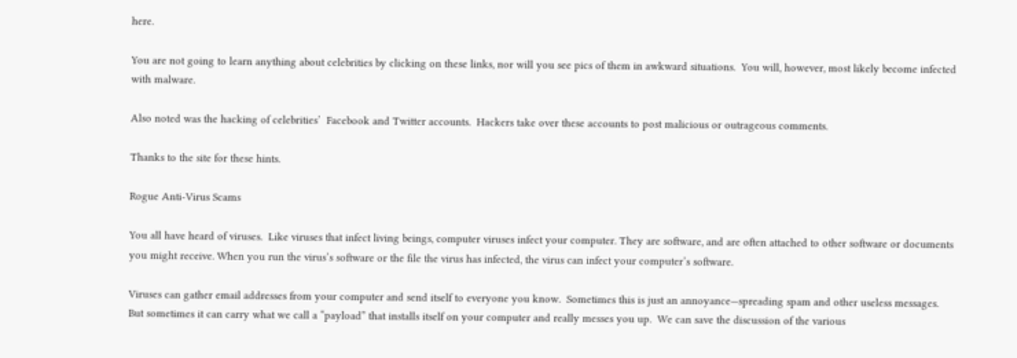here.

You are not going to learn anything about celebrities by clicking on these links, nor will you see pics of them in awkward situations.  You will, however, most likely become infected with malware.

Also noted was the hacking of celebrities’  Facebook and Twitter accounts.  Hackers take over these accounts to post malicious or outrageous comments.

Thanks to the site for these hints.

Rogue Anti-Virus Scams

You all have heard of viruses.  Like viruses that infect living beings, computer viruses infect your computer. They are software, and are often attached to other software or documents you might receive. When you run the virus’s software or the file the virus has infected, the virus can infect your computer’s software.

Viruses can gather email addresses from your computer and send itself to everyone you know.  Sometimes this is just an annoyance—spreading spam and other useless messages.  But sometimes it can carry what we call a “payload” that installs itself on your computer and really messes you up.  We can save the discussion of the various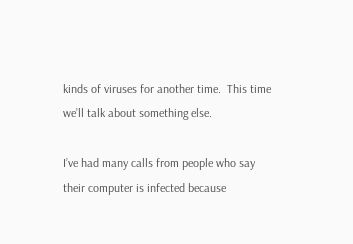kinds of viruses for another time.  This time we’ll talk about something else.

I’ve had many calls from people who say their computer is infected because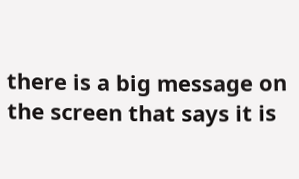there is a big message on the screen that says it is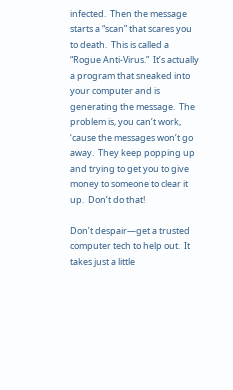infected.  Then the message starts a “scan” that scares you to death.  This is called a “Rogue Anti-Virus.”  It’s actually a program that sneaked into your computer and is generating the message.  The problem is, you can’t work, ‘cause the messages won’t go away.  They keep popping up and trying to get you to give money to someone to clear it up.  Don’t do that!

Don’t despair—get a trusted computer tech to help out.  It takes just a little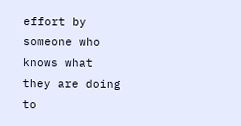effort by someone who knows what they are doing to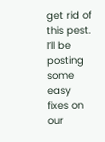get rid of this pest.  I’ll be posting some easy fixes on our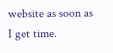website as soon as I get time.